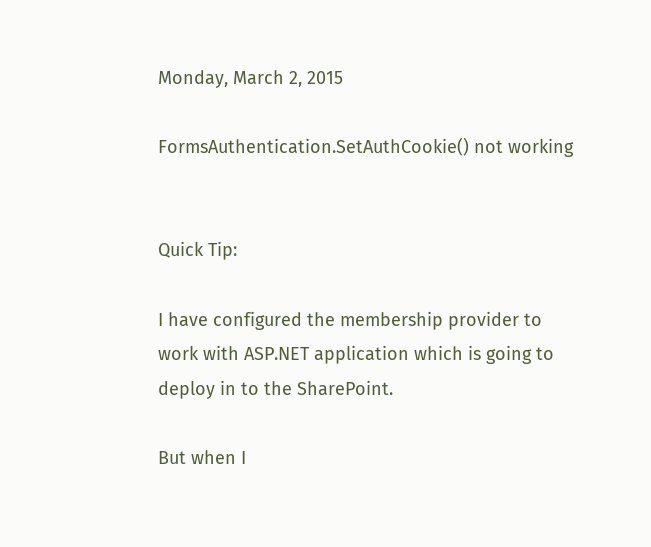Monday, March 2, 2015

FormsAuthentication.SetAuthCookie() not working


Quick Tip:

I have configured the membership provider to work with ASP.NET application which is going to deploy in to the SharePoint.

But when I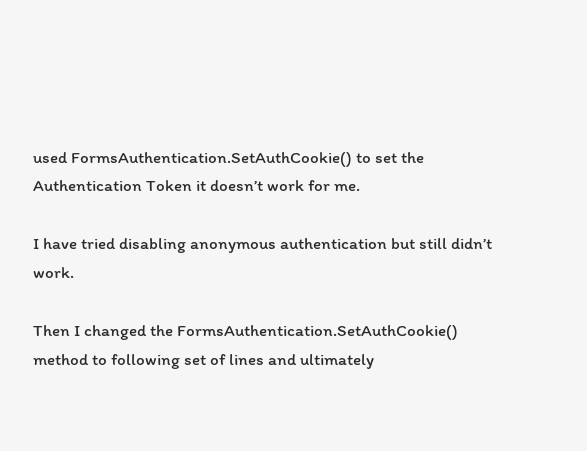used FormsAuthentication.SetAuthCookie() to set the Authentication Token it doesn’t work for me.

I have tried disabling anonymous authentication but still didn’t work.

Then I changed the FormsAuthentication.SetAuthCookie() method to following set of lines and ultimately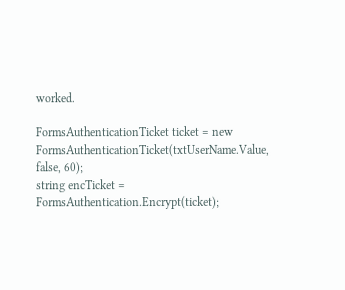worked.

FormsAuthenticationTicket ticket = new FormsAuthenticationTicket(txtUserName.Value, false, 60);
string encTicket = FormsAuthentication.Encrypt(ticket);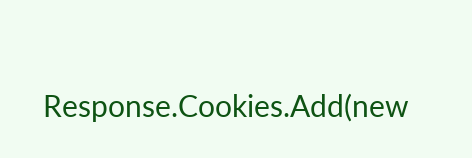Response.Cookies.Add(new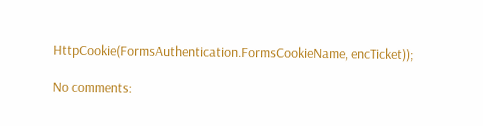HttpCookie(FormsAuthentication.FormsCookieName, encTicket));

No comments: